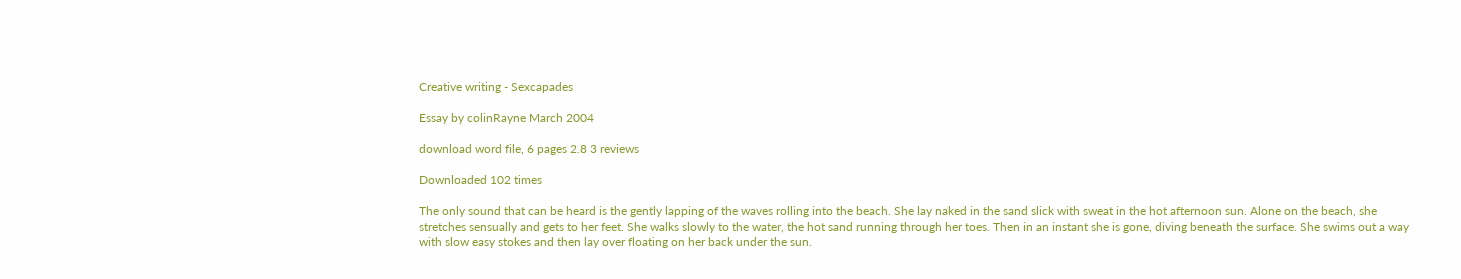Creative writing - Sexcapades

Essay by colinRayne March 2004

download word file, 6 pages 2.8 3 reviews

Downloaded 102 times

The only sound that can be heard is the gently lapping of the waves rolling into the beach. She lay naked in the sand slick with sweat in the hot afternoon sun. Alone on the beach, she stretches sensually and gets to her feet. She walks slowly to the water, the hot sand running through her toes. Then in an instant she is gone, diving beneath the surface. She swims out a way with slow easy stokes and then lay over floating on her back under the sun.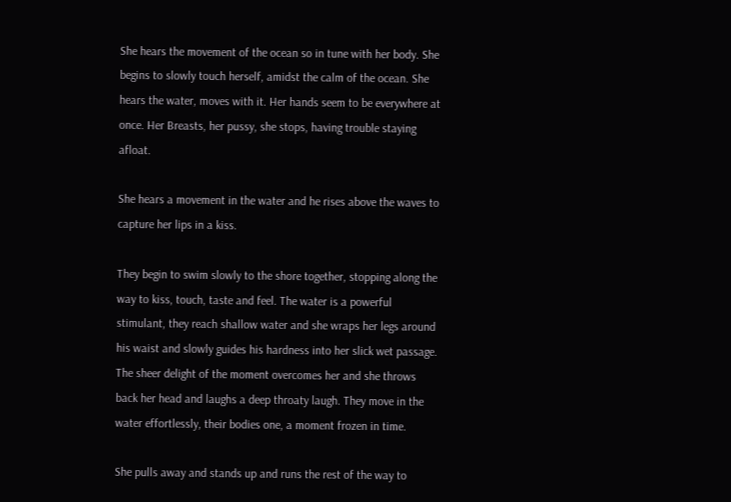She hears the movement of the ocean so in tune with her body. She begins to slowly touch herself, amidst the calm of the ocean. She hears the water, moves with it. Her hands seem to be everywhere at once. Her Breasts, her pussy, she stops, having trouble staying afloat.

She hears a movement in the water and he rises above the waves to capture her lips in a kiss.

They begin to swim slowly to the shore together, stopping along the way to kiss, touch, taste and feel. The water is a powerful stimulant, they reach shallow water and she wraps her legs around his waist and slowly guides his hardness into her slick wet passage. The sheer delight of the moment overcomes her and she throws back her head and laughs a deep throaty laugh. They move in the water effortlessly, their bodies one, a moment frozen in time.

She pulls away and stands up and runs the rest of the way to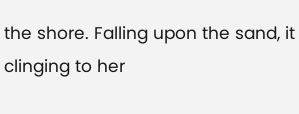the shore. Falling upon the sand, it clinging to her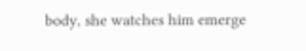body, she watches him emerge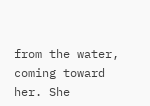from the water, coming toward her. She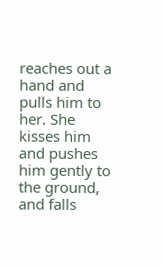reaches out a hand and pulls him to her. She kisses him and pushes him gently to the ground, and falls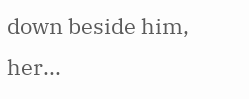down beside him, her...